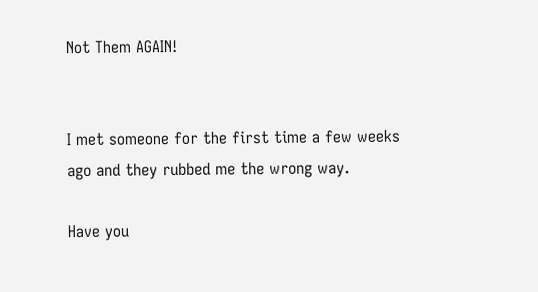Not Them AGAIN!


I met someone for the first time a few weeks ago and they rubbed me the wrong way.

Have you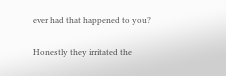ever had that happened to you?

Honestly they irritated the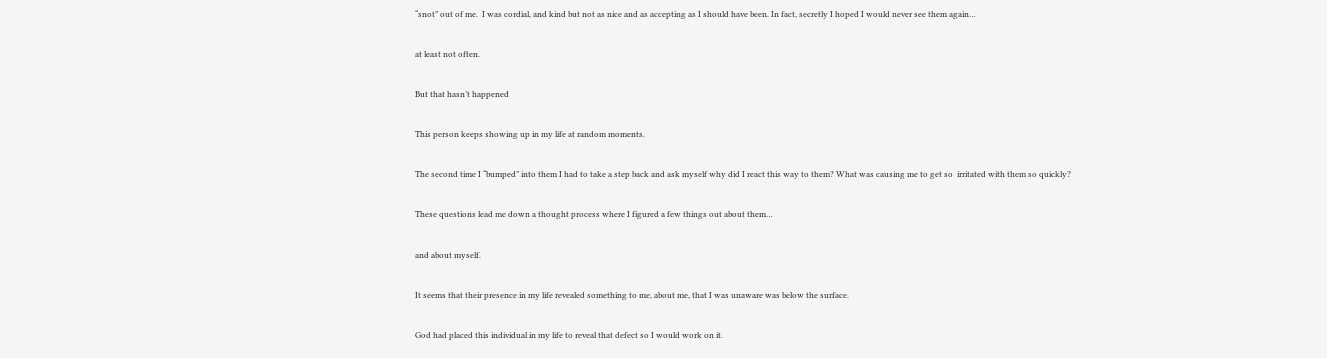“snot” out of me.  I was cordial, and kind but not as nice and as accepting as I should have been. In fact, secretly I hoped I would never see them again…

at least not often.

But that hasn’t happened

This person keeps showing up in my life at random moments.

The second time I “bumped” into them I had to take a step back and ask myself why did I react this way to them? What was causing me to get so  irritated with them so quickly?

These questions lead me down a thought process where I figured a few things out about them…

and about myself.

It seems that their presence in my life revealed something to me, about me, that I was unaware was below the surface.

God had placed this individual in my life to reveal that defect so I would work on it.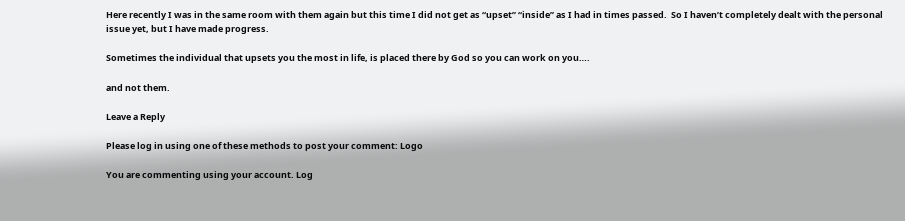Here recently I was in the same room with them again but this time I did not get as “upset” “inside” as I had in times passed.  So I haven’t completely dealt with the personal issue yet, but I have made progress.

Sometimes the individual that upsets you the most in life, is placed there by God so you can work on you….

and not them.

Leave a Reply

Please log in using one of these methods to post your comment: Logo

You are commenting using your account. Log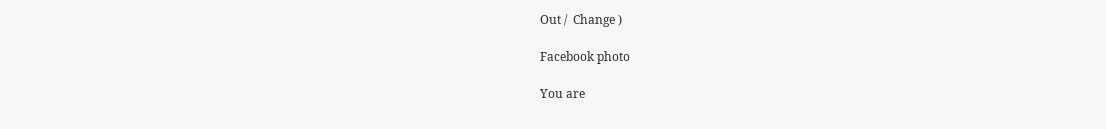Out /  Change )

Facebook photo

You are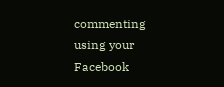commenting using your Facebook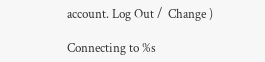account. Log Out /  Change )

Connecting to %s